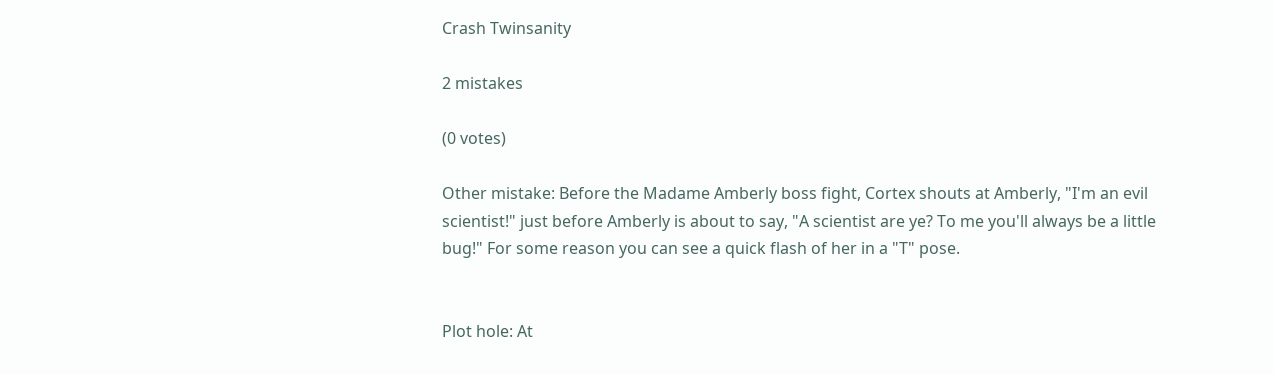Crash Twinsanity

2 mistakes

(0 votes)

Other mistake: Before the Madame Amberly boss fight, Cortex shouts at Amberly, "I'm an evil scientist!" just before Amberly is about to say, "A scientist are ye? To me you'll always be a little bug!" For some reason you can see a quick flash of her in a "T" pose.


Plot hole: At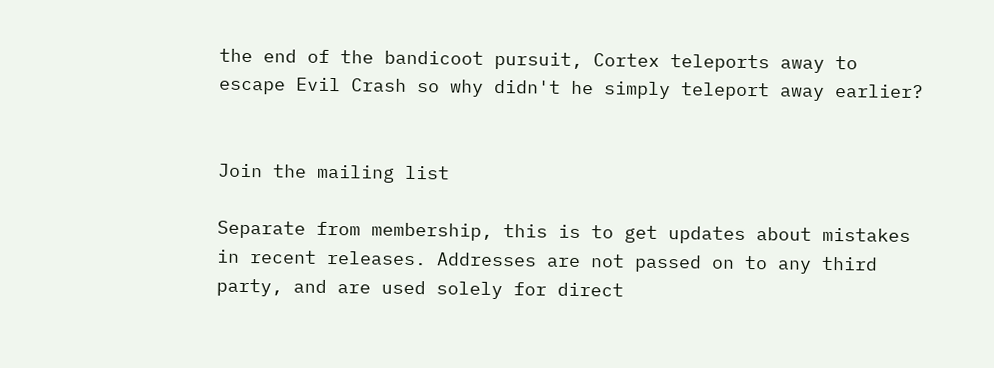the end of the bandicoot pursuit, Cortex teleports away to escape Evil Crash so why didn't he simply teleport away earlier?


Join the mailing list

Separate from membership, this is to get updates about mistakes in recent releases. Addresses are not passed on to any third party, and are used solely for direct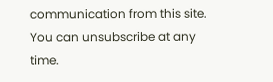communication from this site. You can unsubscribe at any time.